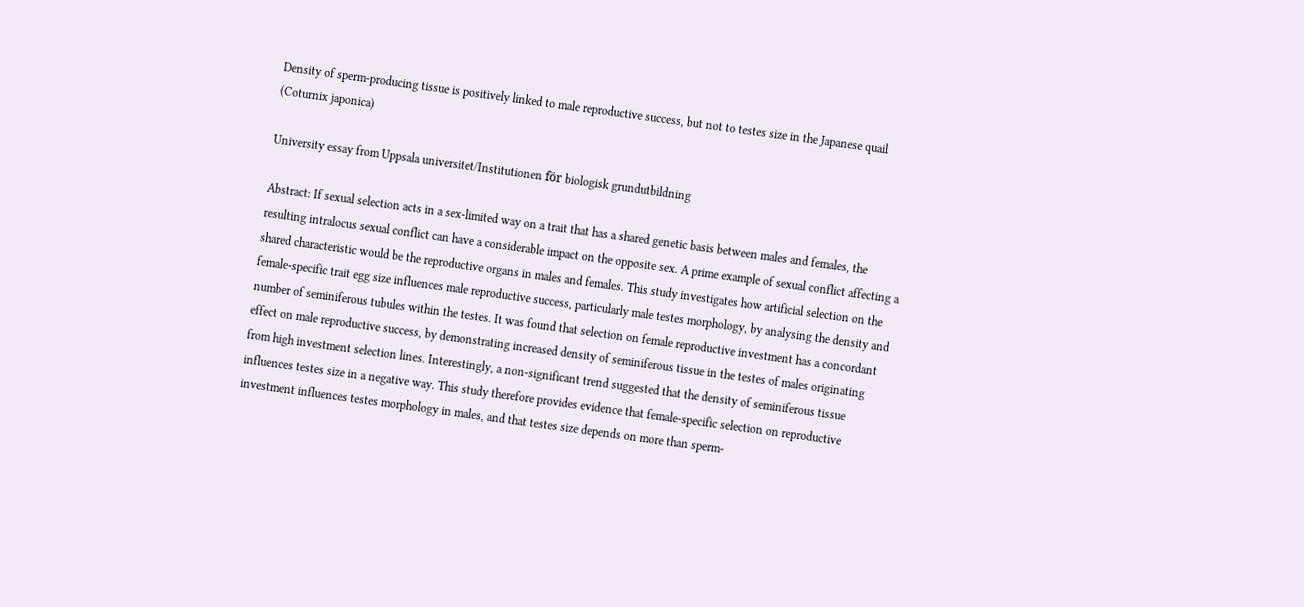Density of sperm-producing tissue is positively linked to male reproductive success, but not to testes size in the Japanese quail (Coturnix japonica)

University essay from Uppsala universitet/Institutionen för biologisk grundutbildning

Abstract: If sexual selection acts in a sex-limited way on a trait that has a shared genetic basis between males and females, the resulting intralocus sexual conflict can have a considerable impact on the opposite sex. A prime example of sexual conflict affecting a shared characteristic would be the reproductive organs in males and females. This study investigates how artificial selection on the female-specific trait egg size influences male reproductive success, particularly male testes morphology, by analysing the density and number of seminiferous tubules within the testes. It was found that selection on female reproductive investment has a concordant effect on male reproductive success, by demonstrating increased density of seminiferous tissue in the testes of males originating from high investment selection lines. Interestingly, a non-significant trend suggested that the density of seminiferous tissue influences testes size in a negative way. This study therefore provides evidence that female-specific selection on reproductive investment influences testes morphology in males, and that testes size depends on more than sperm-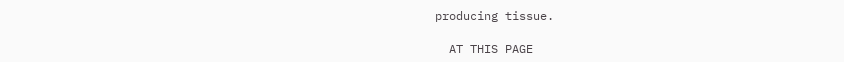producing tissue.

  AT THIS PAGE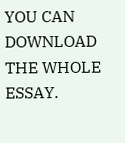YOU CAN DOWNLOAD THE WHOLE ESSAY.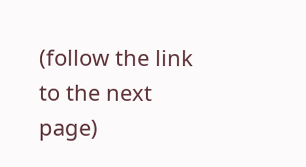(follow the link to the next page)